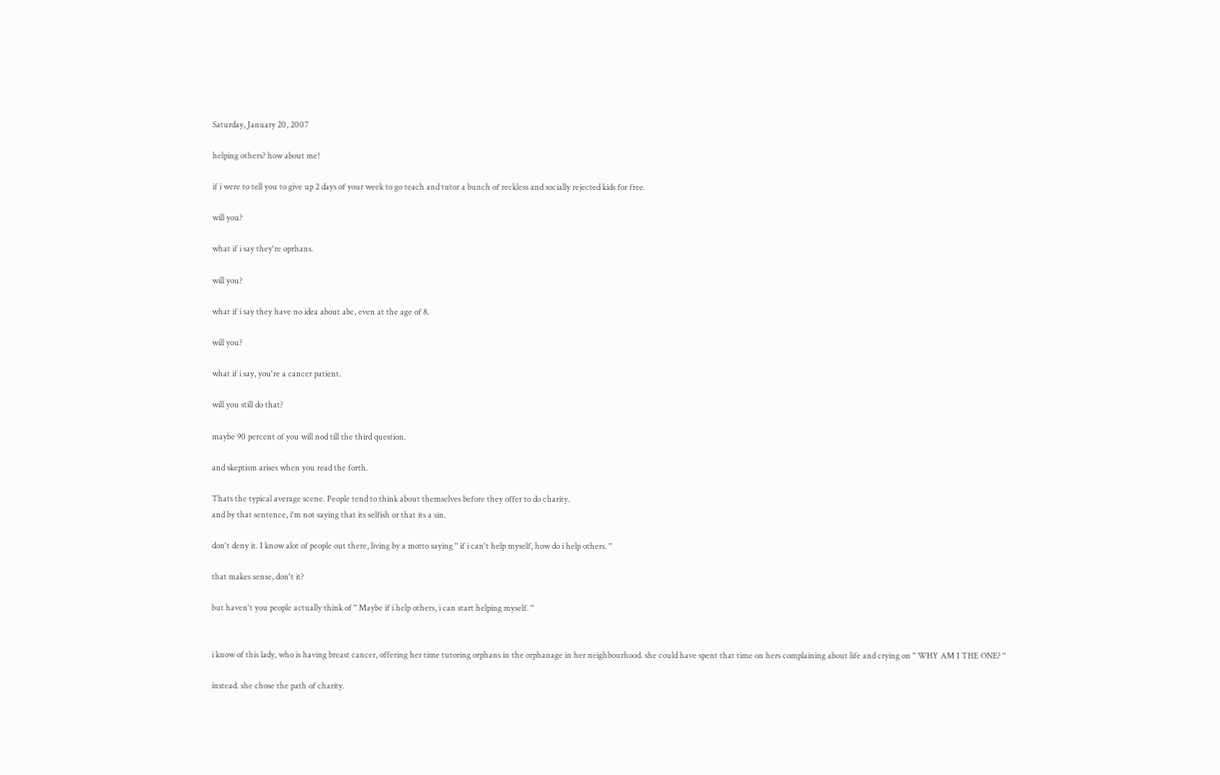Saturday, January 20, 2007

helping others? how about me!

if i were to tell you to give up 2 days of your week to go teach and tutor a bunch of reckless and socially rejected kids for free.

will you?

what if i say they're oprhans.

will you?

what if i say they have no idea about abc, even at the age of 8.

will you?

what if i say, you're a cancer patient.

will you still do that?

maybe 90 percent of you will nod till the third question.

and skeptism arises when you read the forth.

Thats the typical average scene. People tend to think about themselves before they offer to do charity.
and by that sentence, i'm not saying that its selfish or that its a sin.

don't deny it. I know alot of people out there, living by a motto saying " if i can't help myself, how do i help others. "

that makes sense, don't it?

but haven't you people actually think of " Maybe if i help others, i can start helping myself. "


i know of this lady, who is having breast cancer, offering her time tutoring orphans in the orphanage in her neighbourhood. she could have spent that time on hers complaining about life and crying on " WHY AM I THE ONE? "

instead. she chose the path of charity.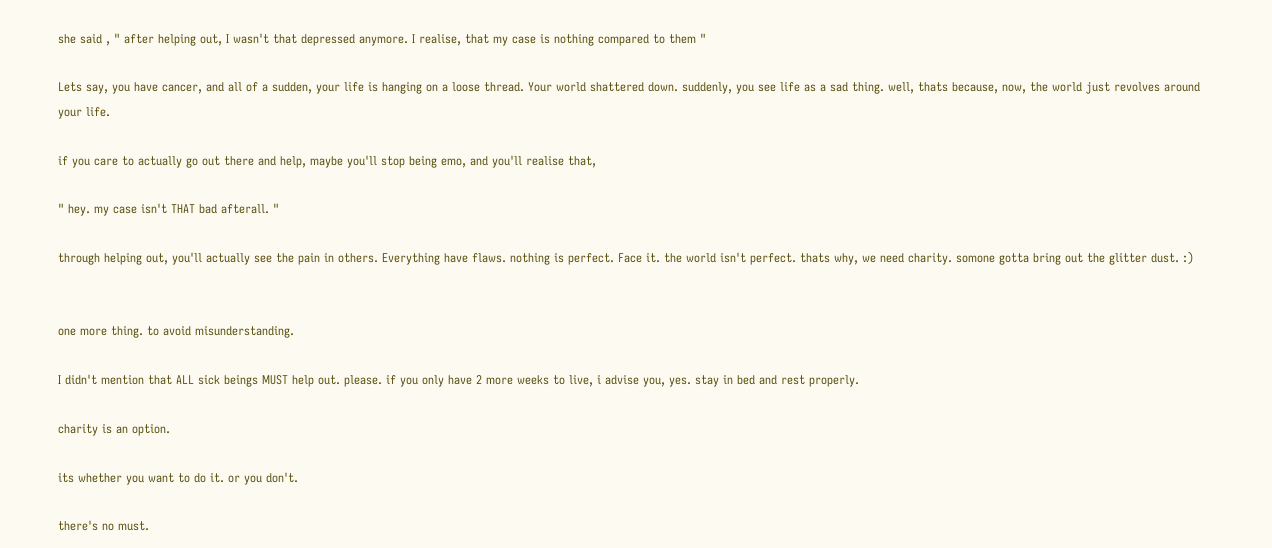she said , " after helping out, I wasn't that depressed anymore. I realise, that my case is nothing compared to them "

Lets say, you have cancer, and all of a sudden, your life is hanging on a loose thread. Your world shattered down. suddenly, you see life as a sad thing. well, thats because, now, the world just revolves around your life.

if you care to actually go out there and help, maybe you'll stop being emo, and you'll realise that,

" hey. my case isn't THAT bad afterall. "

through helping out, you'll actually see the pain in others. Everything have flaws. nothing is perfect. Face it. the world isn't perfect. thats why, we need charity. somone gotta bring out the glitter dust. :)


one more thing. to avoid misunderstanding.

I didn't mention that ALL sick beings MUST help out. please. if you only have 2 more weeks to live, i advise you, yes. stay in bed and rest properly.

charity is an option.

its whether you want to do it. or you don't.

there's no must.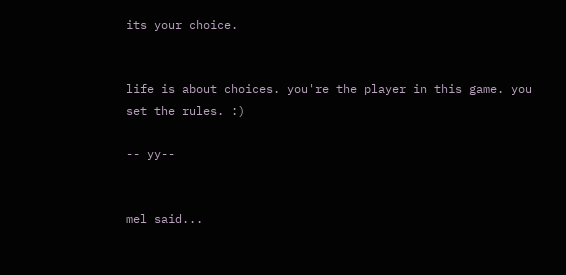its your choice.


life is about choices. you're the player in this game. you set the rules. :)

-- yy--


mel said...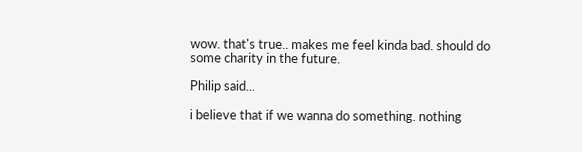wow. that's true.. makes me feel kinda bad. should do some charity in the future.

Philip said...

i believe that if we wanna do something. nothing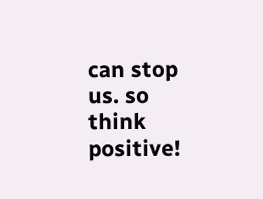can stop us. so think positive!